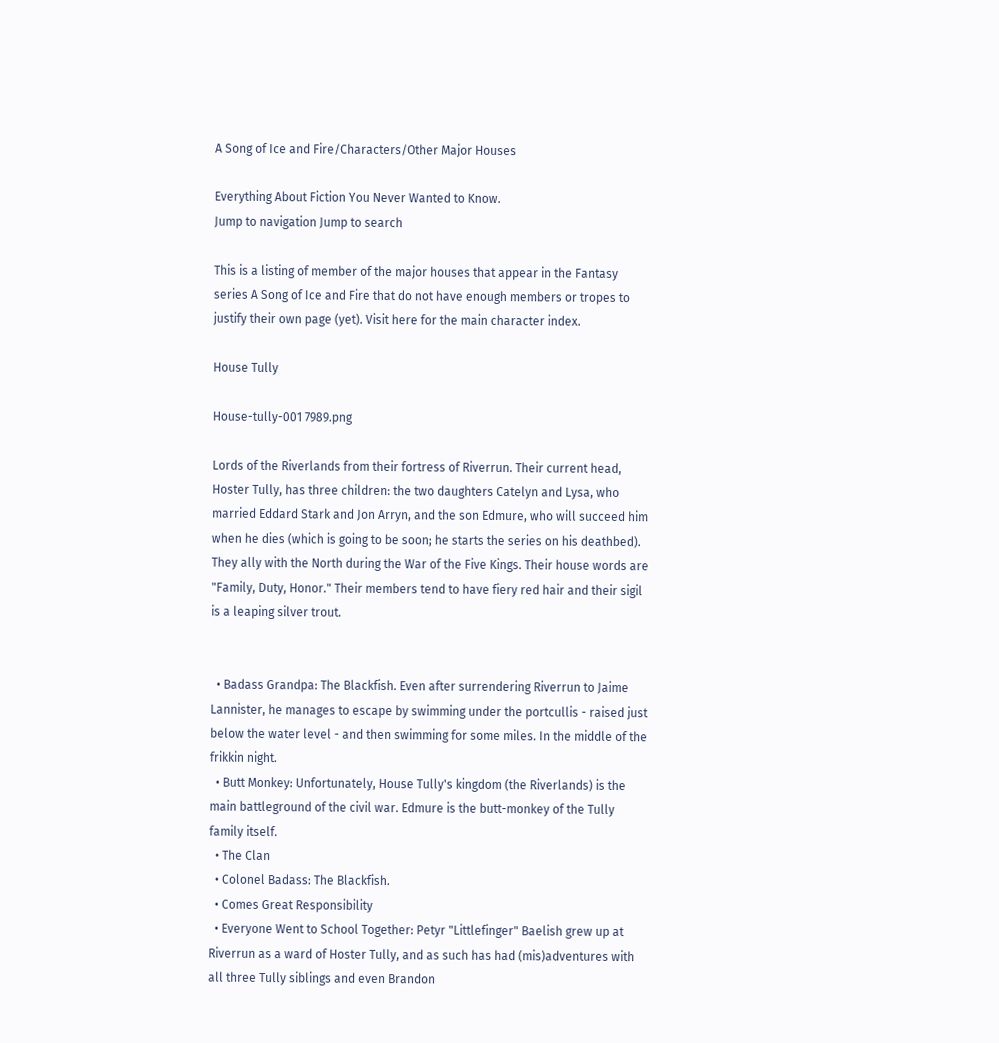A Song of Ice and Fire/Characters/Other Major Houses

Everything About Fiction You Never Wanted to Know.
Jump to navigation Jump to search

This is a listing of member of the major houses that appear in the Fantasy series A Song of Ice and Fire that do not have enough members or tropes to justify their own page (yet). Visit here for the main character index.

House Tully

House-tully-001 7989.png

Lords of the Riverlands from their fortress of Riverrun. Their current head, Hoster Tully, has three children: the two daughters Catelyn and Lysa, who married Eddard Stark and Jon Arryn, and the son Edmure, who will succeed him when he dies (which is going to be soon; he starts the series on his deathbed). They ally with the North during the War of the Five Kings. Their house words are "Family, Duty, Honor." Their members tend to have fiery red hair and their sigil is a leaping silver trout.


  • Badass Grandpa: The Blackfish. Even after surrendering Riverrun to Jaime Lannister, he manages to escape by swimming under the portcullis - raised just below the water level - and then swimming for some miles. In the middle of the frikkin night.
  • Butt Monkey: Unfortunately, House Tully's kingdom (the Riverlands) is the main battleground of the civil war. Edmure is the butt-monkey of the Tully family itself.
  • The Clan
  • Colonel Badass: The Blackfish.
  • Comes Great Responsibility
  • Everyone Went to School Together: Petyr "Littlefinger" Baelish grew up at Riverrun as a ward of Hoster Tully, and as such has had (mis)adventures with all three Tully siblings and even Brandon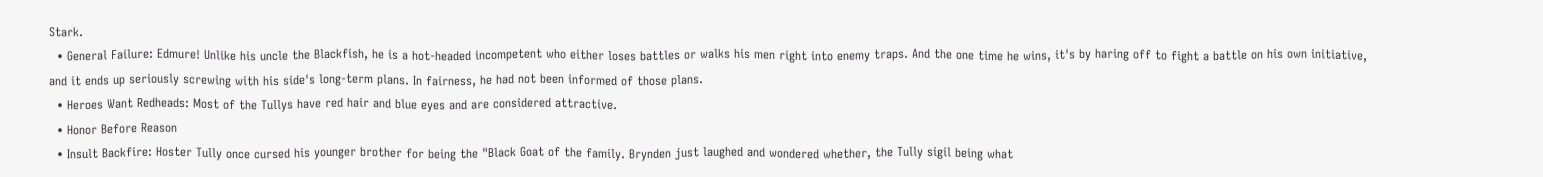Stark.
  • General Failure: Edmure! Unlike his uncle the Blackfish, he is a hot-headed incompetent who either loses battles or walks his men right into enemy traps. And the one time he wins, it's by haring off to fight a battle on his own initiative, and it ends up seriously screwing with his side's long-term plans. In fairness, he had not been informed of those plans.
  • Heroes Want Redheads: Most of the Tullys have red hair and blue eyes and are considered attractive.
  • Honor Before Reason
  • Insult Backfire: Hoster Tully once cursed his younger brother for being the "Black Goat of the family. Brynden just laughed and wondered whether, the Tully sigil being what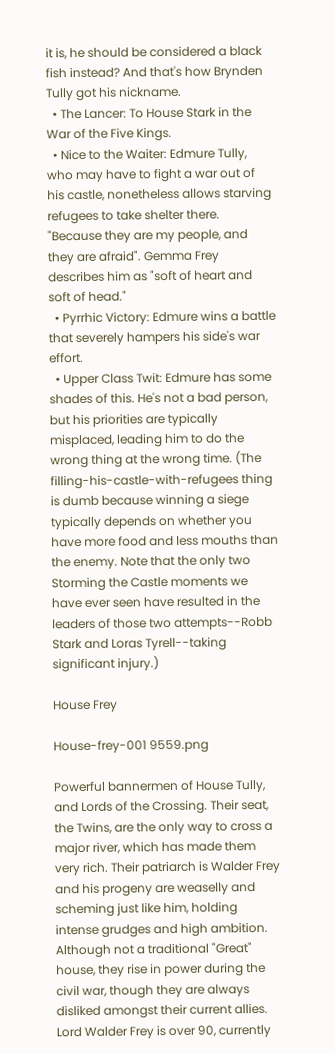it is, he should be considered a black fish instead? And that's how Brynden Tully got his nickname.
  • The Lancer: To House Stark in the War of the Five Kings.
  • Nice to the Waiter: Edmure Tully, who may have to fight a war out of his castle, nonetheless allows starving refugees to take shelter there. "Because they are my people, and they are afraid". Gemma Frey describes him as "soft of heart and soft of head."
  • Pyrrhic Victory: Edmure wins a battle that severely hampers his side's war effort.
  • Upper Class Twit: Edmure has some shades of this. He's not a bad person, but his priorities are typically misplaced, leading him to do the wrong thing at the wrong time. (The filling-his-castle-with-refugees thing is dumb because winning a siege typically depends on whether you have more food and less mouths than the enemy. Note that the only two Storming the Castle moments we have ever seen have resulted in the leaders of those two attempts--Robb Stark and Loras Tyrell--taking significant injury.)

House Frey

House-frey-001 9559.png

Powerful bannermen of House Tully, and Lords of the Crossing. Their seat, the Twins, are the only way to cross a major river, which has made them very rich. Their patriarch is Walder Frey and his progeny are weaselly and scheming just like him, holding intense grudges and high ambition. Although not a traditional "Great" house, they rise in power during the civil war, though they are always disliked amongst their current allies. Lord Walder Frey is over 90, currently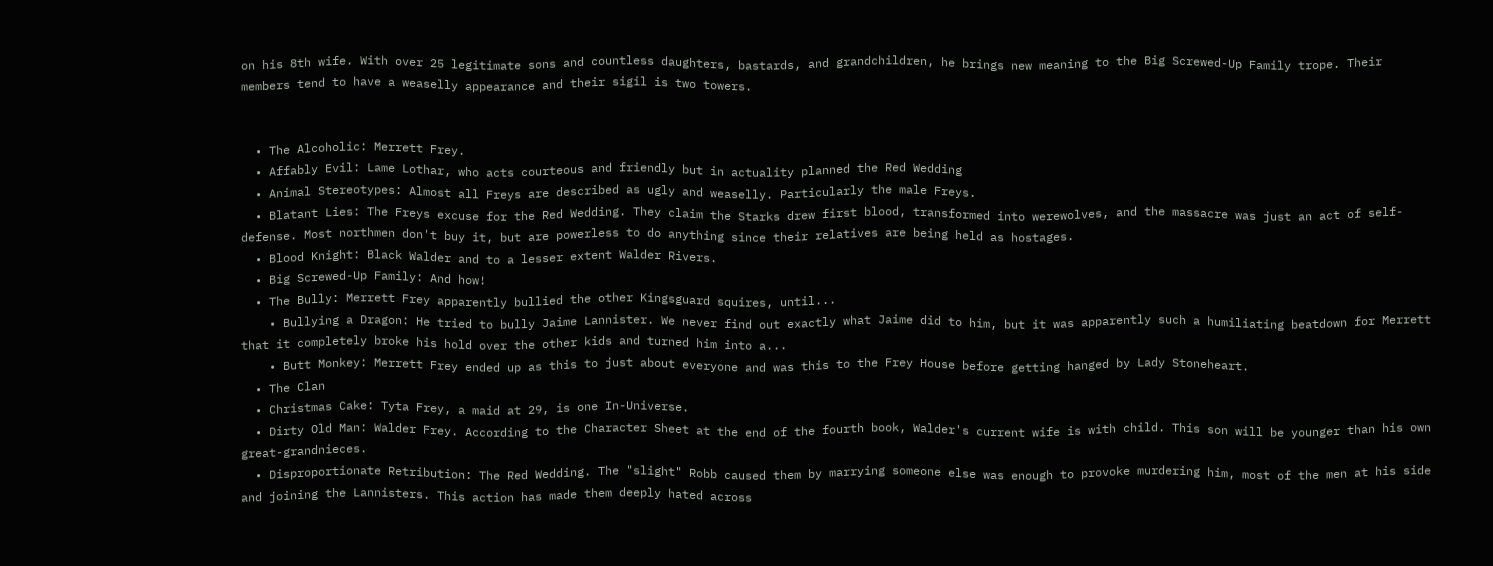on his 8th wife. With over 25 legitimate sons and countless daughters, bastards, and grandchildren, he brings new meaning to the Big Screwed-Up Family trope. Their members tend to have a weaselly appearance and their sigil is two towers.


  • The Alcoholic: Merrett Frey.
  • Affably Evil: Lame Lothar, who acts courteous and friendly but in actuality planned the Red Wedding
  • Animal Stereotypes: Almost all Freys are described as ugly and weaselly. Particularly the male Freys.
  • Blatant Lies: The Freys excuse for the Red Wedding. They claim the Starks drew first blood, transformed into werewolves, and the massacre was just an act of self-defense. Most northmen don't buy it, but are powerless to do anything since their relatives are being held as hostages.
  • Blood Knight: Black Walder and to a lesser extent Walder Rivers.
  • Big Screwed-Up Family: And how!
  • The Bully: Merrett Frey apparently bullied the other Kingsguard squires, until...
    • Bullying a Dragon: He tried to bully Jaime Lannister. We never find out exactly what Jaime did to him, but it was apparently such a humiliating beatdown for Merrett that it completely broke his hold over the other kids and turned him into a...
    • Butt Monkey: Merrett Frey ended up as this to just about everyone and was this to the Frey House before getting hanged by Lady Stoneheart.
  • The Clan
  • Christmas Cake: Tyta Frey, a maid at 29, is one In-Universe.
  • Dirty Old Man: Walder Frey. According to the Character Sheet at the end of the fourth book, Walder's current wife is with child. This son will be younger than his own great-grandnieces.
  • Disproportionate Retribution: The Red Wedding. The "slight" Robb caused them by marrying someone else was enough to provoke murdering him, most of the men at his side and joining the Lannisters. This action has made them deeply hated across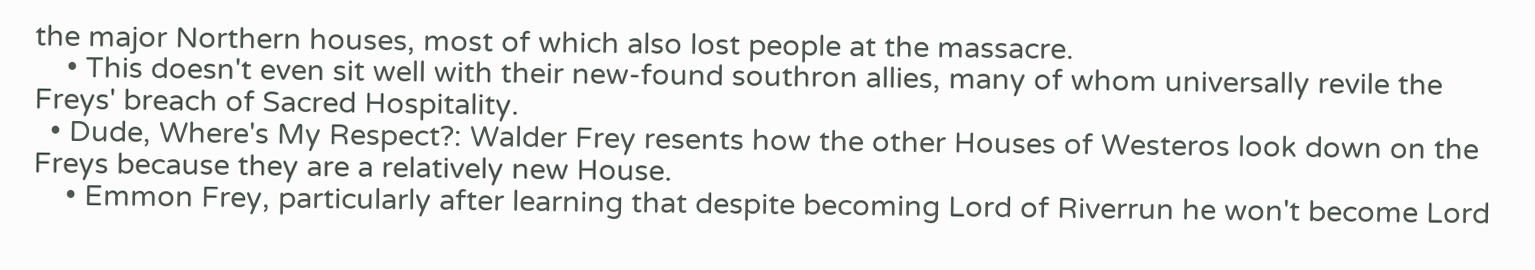the major Northern houses, most of which also lost people at the massacre.
    • This doesn't even sit well with their new-found southron allies, many of whom universally revile the Freys' breach of Sacred Hospitality.
  • Dude, Where's My Respect?: Walder Frey resents how the other Houses of Westeros look down on the Freys because they are a relatively new House.
    • Emmon Frey, particularly after learning that despite becoming Lord of Riverrun he won't become Lord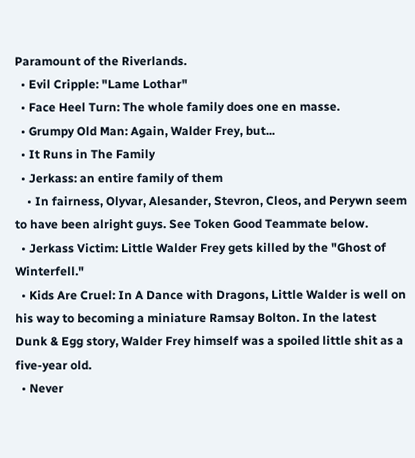Paramount of the Riverlands.
  • Evil Cripple: "Lame Lothar"
  • Face Heel Turn: The whole family does one en masse.
  • Grumpy Old Man: Again, Walder Frey, but...
  • It Runs in The Family
  • Jerkass: an entire family of them
    • In fairness, Olyvar, Alesander, Stevron, Cleos, and Perywn seem to have been alright guys. See Token Good Teammate below.
  • Jerkass Victim: Little Walder Frey gets killed by the "Ghost of Winterfell."
  • Kids Are Cruel: In A Dance with Dragons, Little Walder is well on his way to becoming a miniature Ramsay Bolton. In the latest Dunk & Egg story, Walder Frey himself was a spoiled little shit as a five-year old.
  • Never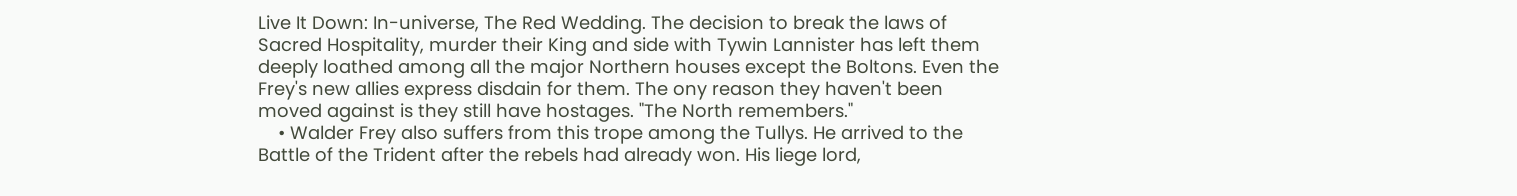Live It Down: In-universe, The Red Wedding. The decision to break the laws of Sacred Hospitality, murder their King and side with Tywin Lannister has left them deeply loathed among all the major Northern houses except the Boltons. Even the Frey's new allies express disdain for them. The ony reason they haven't been moved against is they still have hostages. "The North remembers."
    • Walder Frey also suffers from this trope among the Tullys. He arrived to the Battle of the Trident after the rebels had already won. His liege lord,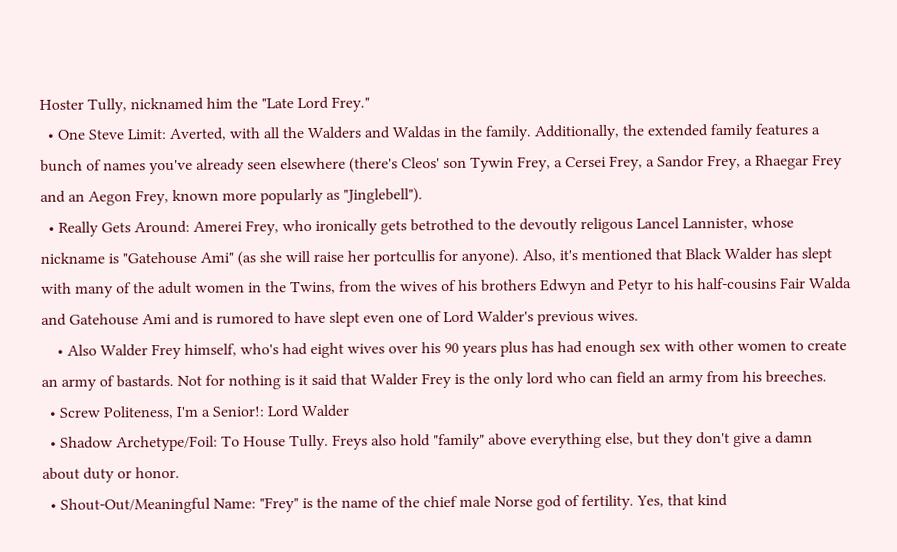Hoster Tully, nicknamed him the "Late Lord Frey."
  • One Steve Limit: Averted, with all the Walders and Waldas in the family. Additionally, the extended family features a bunch of names you've already seen elsewhere (there's Cleos' son Tywin Frey, a Cersei Frey, a Sandor Frey, a Rhaegar Frey and an Aegon Frey, known more popularly as "Jinglebell").
  • Really Gets Around: Amerei Frey, who ironically gets betrothed to the devoutly religous Lancel Lannister, whose nickname is "Gatehouse Ami" (as she will raise her portcullis for anyone). Also, it's mentioned that Black Walder has slept with many of the adult women in the Twins, from the wives of his brothers Edwyn and Petyr to his half-cousins Fair Walda and Gatehouse Ami and is rumored to have slept even one of Lord Walder's previous wives.
    • Also Walder Frey himself, who's had eight wives over his 90 years plus has had enough sex with other women to create an army of bastards. Not for nothing is it said that Walder Frey is the only lord who can field an army from his breeches.
  • Screw Politeness, I'm a Senior!: Lord Walder
  • Shadow Archetype/Foil: To House Tully. Freys also hold "family" above everything else, but they don't give a damn about duty or honor.
  • Shout-Out/Meaningful Name: "Frey" is the name of the chief male Norse god of fertility. Yes, that kind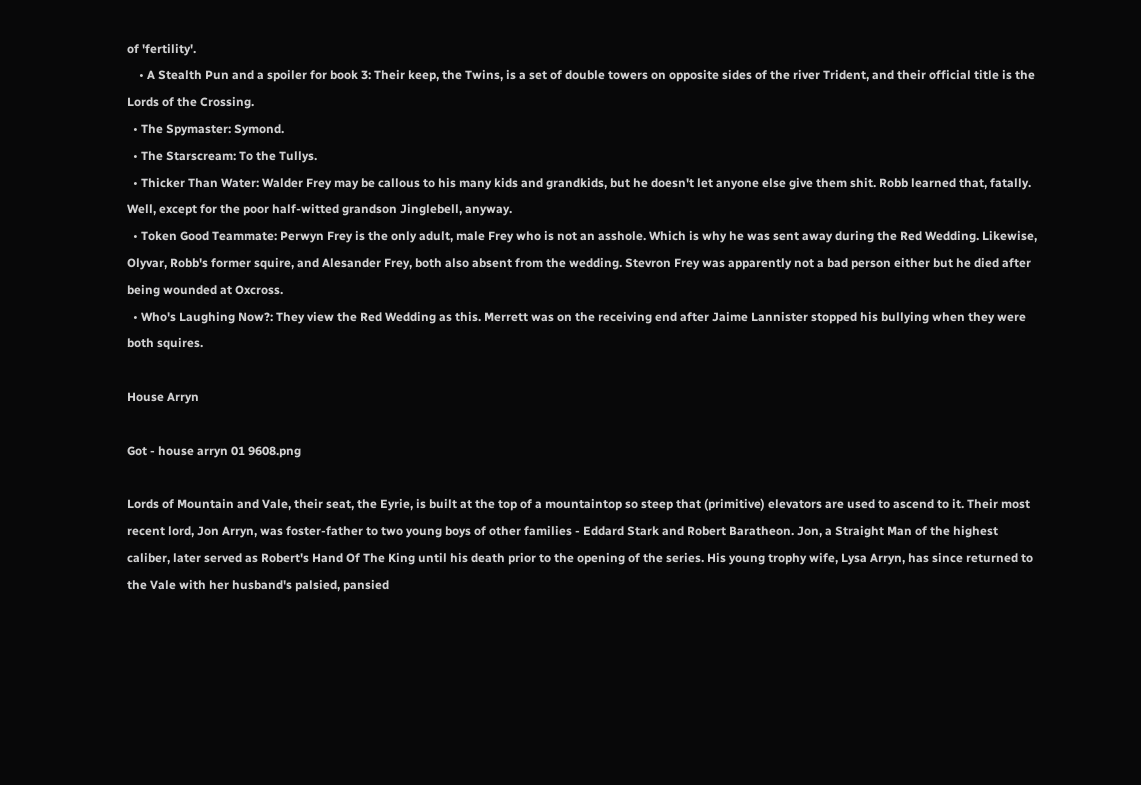of 'fertility'.
    • A Stealth Pun and a spoiler for book 3: Their keep, the Twins, is a set of double towers on opposite sides of the river Trident, and their official title is the Lords of the Crossing.
  • The Spymaster: Symond.
  • The Starscream: To the Tullys.
  • Thicker Than Water: Walder Frey may be callous to his many kids and grandkids, but he doesn't let anyone else give them shit. Robb learned that, fatally. Well, except for the poor half-witted grandson Jinglebell, anyway.
  • Token Good Teammate: Perwyn Frey is the only adult, male Frey who is not an asshole. Which is why he was sent away during the Red Wedding. Likewise, Olyvar, Robb's former squire, and Alesander Frey, both also absent from the wedding. Stevron Frey was apparently not a bad person either but he died after being wounded at Oxcross.
  • Who's Laughing Now?: They view the Red Wedding as this. Merrett was on the receiving end after Jaime Lannister stopped his bullying when they were both squires.

House Arryn

Got - house arryn 01 9608.png

Lords of Mountain and Vale, their seat, the Eyrie, is built at the top of a mountaintop so steep that (primitive) elevators are used to ascend to it. Their most recent lord, Jon Arryn, was foster-father to two young boys of other families - Eddard Stark and Robert Baratheon. Jon, a Straight Man of the highest caliber, later served as Robert's Hand Of The King until his death prior to the opening of the series. His young trophy wife, Lysa Arryn, has since returned to the Vale with her husband's palsied, pansied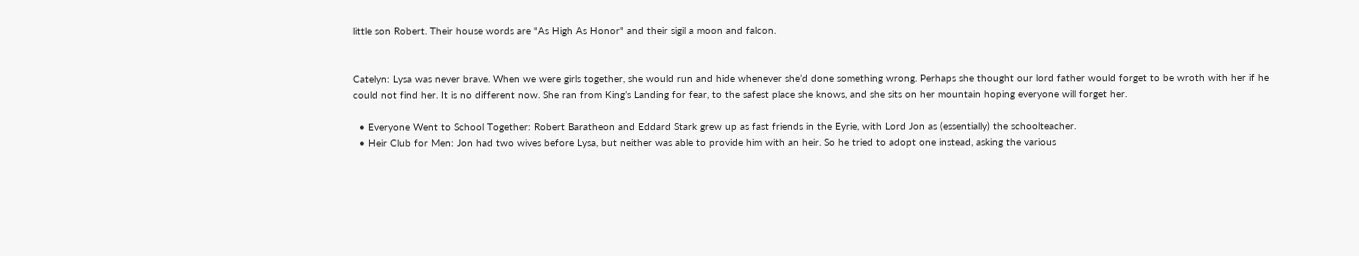little son Robert. Their house words are "As High As Honor" and their sigil a moon and falcon.


Catelyn: Lysa was never brave. When we were girls together, she would run and hide whenever she’d done something wrong. Perhaps she thought our lord father would forget to be wroth with her if he could not find her. It is no different now. She ran from King’s Landing for fear, to the safest place she knows, and she sits on her mountain hoping everyone will forget her.

  • Everyone Went to School Together: Robert Baratheon and Eddard Stark grew up as fast friends in the Eyrie, with Lord Jon as (essentially) the schoolteacher.
  • Heir Club for Men: Jon had two wives before Lysa, but neither was able to provide him with an heir. So he tried to adopt one instead, asking the various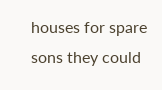houses for spare sons they could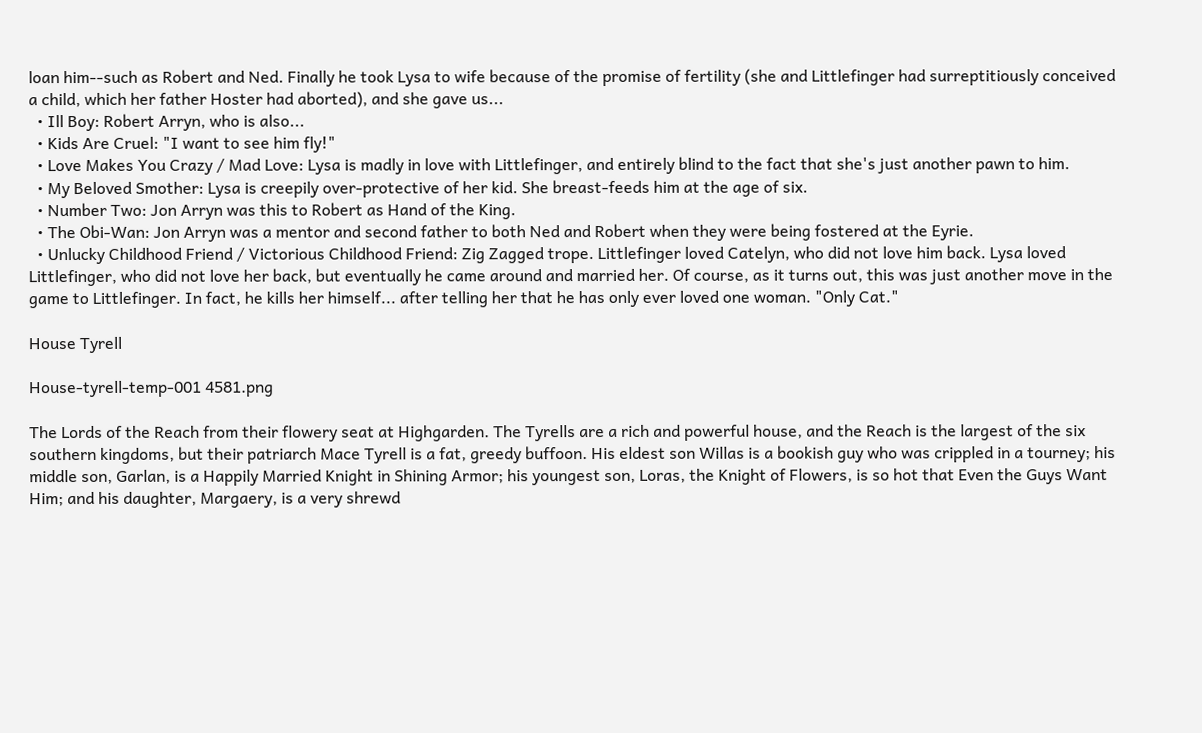loan him--such as Robert and Ned. Finally he took Lysa to wife because of the promise of fertility (she and Littlefinger had surreptitiously conceived a child, which her father Hoster had aborted), and she gave us...
  • Ill Boy: Robert Arryn, who is also...
  • Kids Are Cruel: "I want to see him fly!"
  • Love Makes You Crazy / Mad Love: Lysa is madly in love with Littlefinger, and entirely blind to the fact that she's just another pawn to him.
  • My Beloved Smother: Lysa is creepily over-protective of her kid. She breast-feeds him at the age of six.
  • Number Two: Jon Arryn was this to Robert as Hand of the King.
  • The Obi-Wan: Jon Arryn was a mentor and second father to both Ned and Robert when they were being fostered at the Eyrie.
  • Unlucky Childhood Friend / Victorious Childhood Friend: Zig Zagged trope. Littlefinger loved Catelyn, who did not love him back. Lysa loved Littlefinger, who did not love her back, but eventually he came around and married her. Of course, as it turns out, this was just another move in the game to Littlefinger. In fact, he kills her himself... after telling her that he has only ever loved one woman. "Only Cat."

House Tyrell

House-tyrell-temp-001 4581.png

The Lords of the Reach from their flowery seat at Highgarden. The Tyrells are a rich and powerful house, and the Reach is the largest of the six southern kingdoms, but their patriarch Mace Tyrell is a fat, greedy buffoon. His eldest son Willas is a bookish guy who was crippled in a tourney; his middle son, Garlan, is a Happily Married Knight in Shining Armor; his youngest son, Loras, the Knight of Flowers, is so hot that Even the Guys Want Him; and his daughter, Margaery, is a very shrewd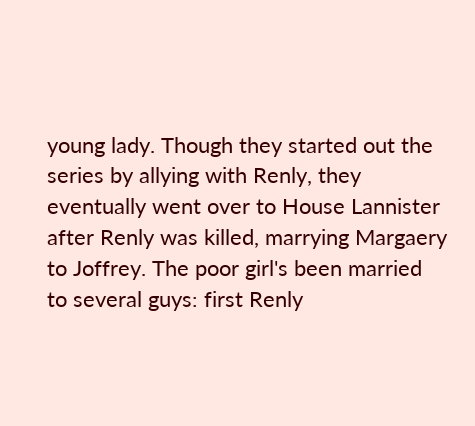young lady. Though they started out the series by allying with Renly, they eventually went over to House Lannister after Renly was killed, marrying Margaery to Joffrey. The poor girl's been married to several guys: first Renly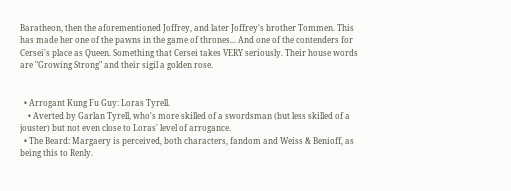Baratheon, then the aforementioned Joffrey, and later Joffrey's brother Tommen. This has made her one of the pawns in the game of thrones... And one of the contenders for Cersei's place as Queen. Something that Cersei takes VERY seriously. Their house words are "Growing Strong" and their sigil a golden rose.


  • Arrogant Kung Fu Guy: Loras Tyrell.
    • Averted by Garlan Tyrell, who's more skilled of a swordsman (but less skilled of a jouster) but not even close to Loras' level of arrogance.
  • The Beard: Margaery is perceived, both characters, fandom and Weiss & Benioff, as being this to Renly.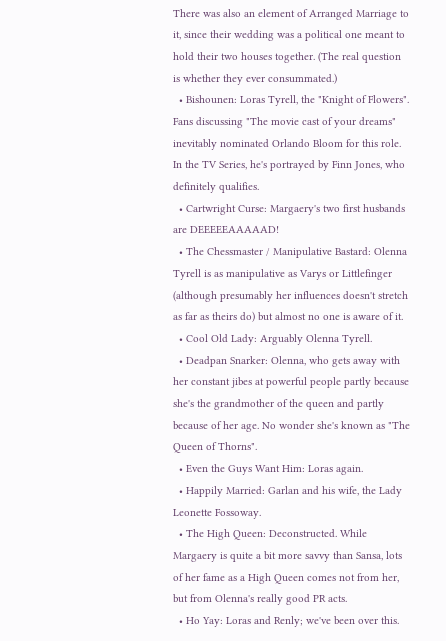There was also an element of Arranged Marriage to it, since their wedding was a political one meant to hold their two houses together. (The real question is whether they ever consummated.)
  • Bishounen: Loras Tyrell, the "Knight of Flowers". Fans discussing "The movie cast of your dreams" inevitably nominated Orlando Bloom for this role. In the TV Series, he's portrayed by Finn Jones, who definitely qualifies.
  • Cartwright Curse: Margaery's two first husbands are DEEEEEAAAAAD!
  • The Chessmaster / Manipulative Bastard: Olenna Tyrell is as manipulative as Varys or Littlefinger (although presumably her influences doesn't stretch as far as theirs do) but almost no one is aware of it.
  • Cool Old Lady: Arguably Olenna Tyrell.
  • Deadpan Snarker: Olenna, who gets away with her constant jibes at powerful people partly because she's the grandmother of the queen and partly because of her age. No wonder she's known as "The Queen of Thorns".
  • Even the Guys Want Him: Loras again.
  • Happily Married: Garlan and his wife, the Lady Leonette Fossoway.
  • The High Queen: Deconstructed. While Margaery is quite a bit more savvy than Sansa, lots of her fame as a High Queen comes not from her, but from Olenna's really good PR acts.
  • Ho Yay: Loras and Renly; we've been over this.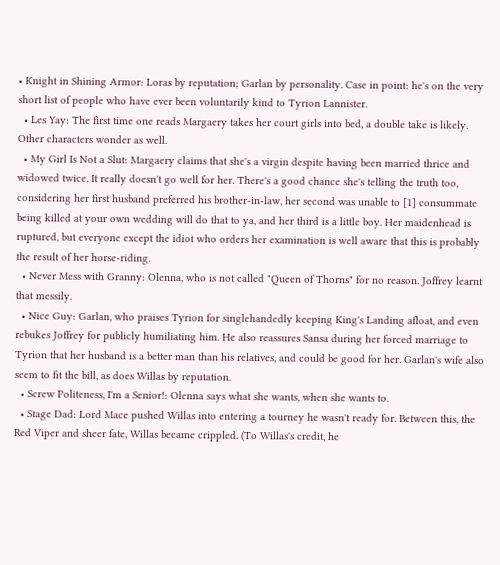• Knight in Shining Armor: Loras by reputation; Garlan by personality. Case in point: he's on the very short list of people who have ever been voluntarily kind to Tyrion Lannister.
  • Les Yay: The first time one reads Margaery takes her court girls into bed, a double take is likely. Other characters wonder as well.
  • My Girl Is Not a Slut: Margaery claims that she's a virgin despite having been married thrice and widowed twice. It really doesn't go well for her. There's a good chance she's telling the truth too, considering her first husband preferred his brother-in-law, her second was unable to [1] consummate being killed at your own wedding will do that to ya, and her third is a little boy. Her maidenhead is ruptured, but everyone except the idiot who orders her examination is well aware that this is probably the result of her horse-riding.
  • Never Mess with Granny: Olenna, who is not called "Queen of Thorns" for no reason. Joffrey learnt that messily.
  • Nice Guy: Garlan, who praises Tyrion for singlehandedly keeping King's Landing afloat, and even rebukes Joffrey for publicly humiliating him. He also reassures Sansa during her forced marriage to Tyrion that her husband is a better man than his relatives, and could be good for her. Garlan's wife also seem to fit the bill, as does Willas by reputation.
  • Screw Politeness, I'm a Senior!: Olenna says what she wants, when she wants to.
  • Stage Dad: Lord Mace pushed Willas into entering a tourney he wasn't ready for. Between this, the Red Viper and sheer fate, Willas became crippled. (To Willas's credit, he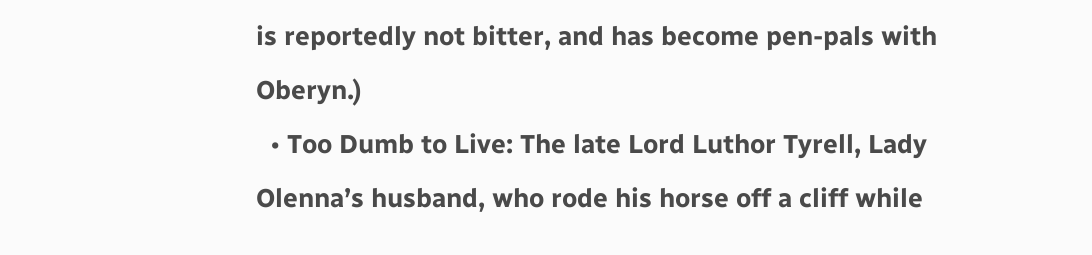is reportedly not bitter, and has become pen-pals with Oberyn.)
  • Too Dumb to Live: The late Lord Luthor Tyrell, Lady Olenna’s husband, who rode his horse off a cliff while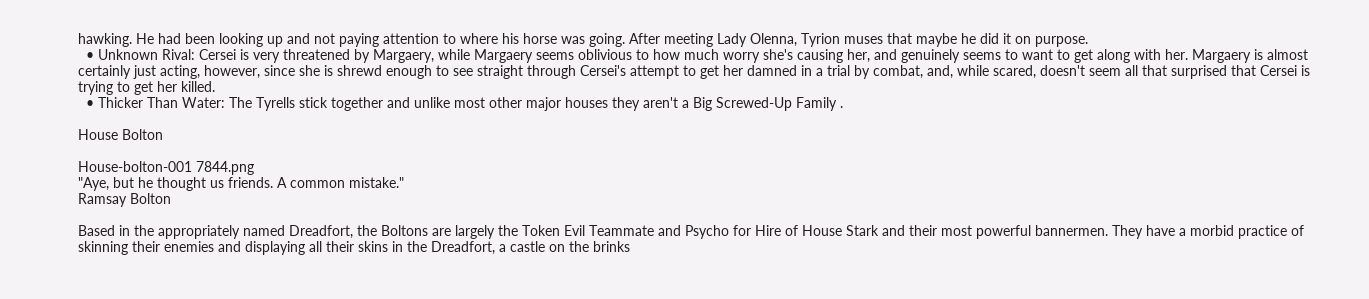hawking. He had been looking up and not paying attention to where his horse was going. After meeting Lady Olenna, Tyrion muses that maybe he did it on purpose.
  • Unknown Rival: Cersei is very threatened by Margaery, while Margaery seems oblivious to how much worry she's causing her, and genuinely seems to want to get along with her. Margaery is almost certainly just acting, however, since she is shrewd enough to see straight through Cersei's attempt to get her damned in a trial by combat, and, while scared, doesn't seem all that surprised that Cersei is trying to get her killed.
  • Thicker Than Water: The Tyrells stick together and unlike most other major houses they aren't a Big Screwed-Up Family .

House Bolton

House-bolton-001 7844.png
"Aye, but he thought us friends. A common mistake."
Ramsay Bolton

Based in the appropriately named Dreadfort, the Boltons are largely the Token Evil Teammate and Psycho for Hire of House Stark and their most powerful bannermen. They have a morbid practice of skinning their enemies and displaying all their skins in the Dreadfort, a castle on the brinks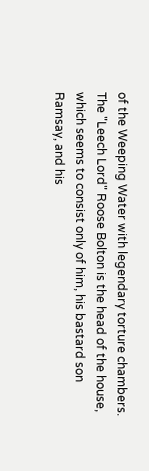of the Weeping Water with legendary torture chambers. The "Leech Lord" Roose Bolton is the head of the house, which seems to consist only of him, his bastard son Ramsay, and his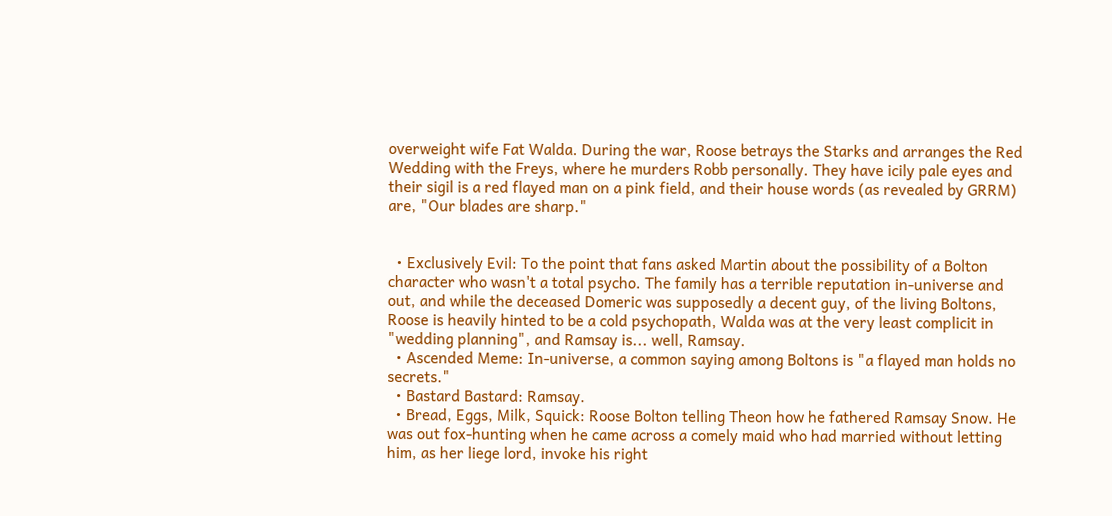overweight wife Fat Walda. During the war, Roose betrays the Starks and arranges the Red Wedding with the Freys, where he murders Robb personally. They have icily pale eyes and their sigil is a red flayed man on a pink field, and their house words (as revealed by GRRM) are, "Our blades are sharp."


  • Exclusively Evil: To the point that fans asked Martin about the possibility of a Bolton character who wasn't a total psycho. The family has a terrible reputation in-universe and out, and while the deceased Domeric was supposedly a decent guy, of the living Boltons, Roose is heavily hinted to be a cold psychopath, Walda was at the very least complicit in "wedding planning", and Ramsay is... well, Ramsay.
  • Ascended Meme: In-universe, a common saying among Boltons is "a flayed man holds no secrets."
  • Bastard Bastard: Ramsay.
  • Bread, Eggs, Milk, Squick: Roose Bolton telling Theon how he fathered Ramsay Snow. He was out fox-hunting when he came across a comely maid who had married without letting him, as her liege lord, invoke his right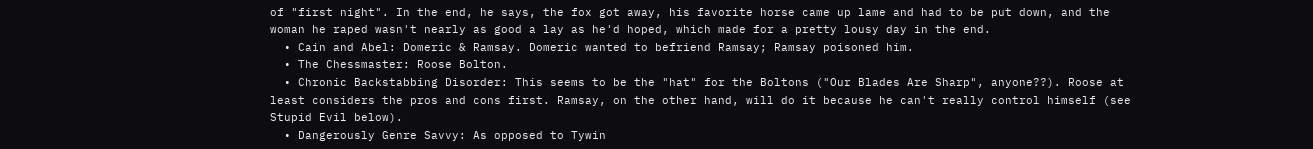of "first night". In the end, he says, the fox got away, his favorite horse came up lame and had to be put down, and the woman he raped wasn't nearly as good a lay as he'd hoped, which made for a pretty lousy day in the end.
  • Cain and Abel: Domeric & Ramsay. Domeric wanted to befriend Ramsay; Ramsay poisoned him.
  • The Chessmaster: Roose Bolton.
  • Chronic Backstabbing Disorder: This seems to be the "hat" for the Boltons ("Our Blades Are Sharp", anyone??). Roose at least considers the pros and cons first. Ramsay, on the other hand, will do it because he can't really control himself (see Stupid Evil below).
  • Dangerously Genre Savvy: As opposed to Tywin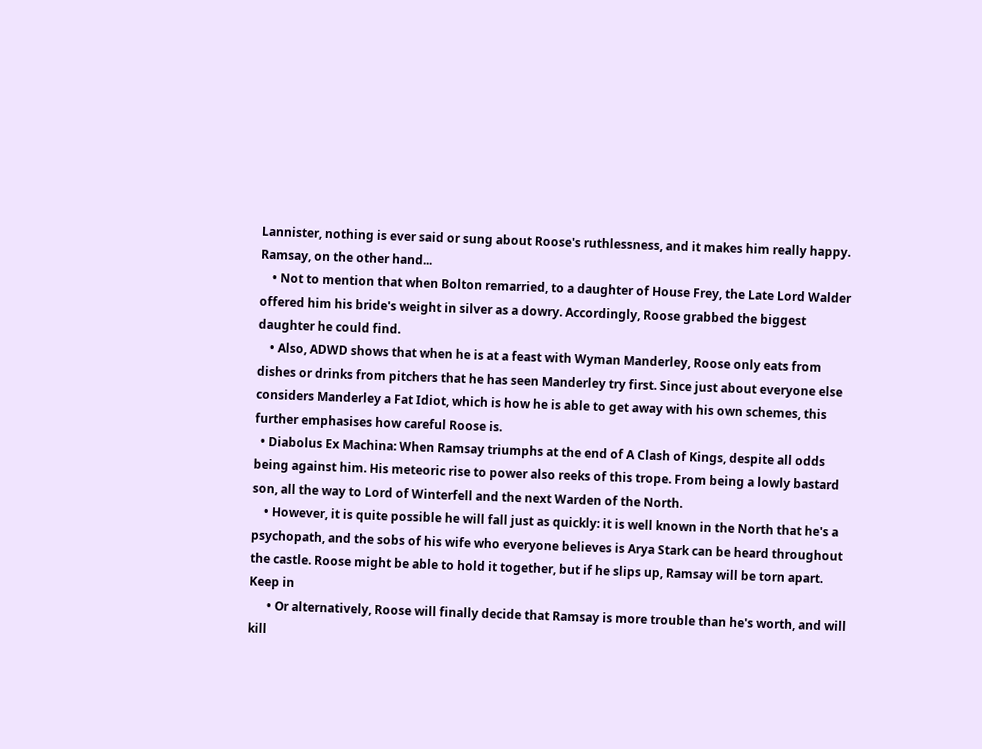Lannister, nothing is ever said or sung about Roose's ruthlessness, and it makes him really happy. Ramsay, on the other hand...
    • Not to mention that when Bolton remarried, to a daughter of House Frey, the Late Lord Walder offered him his bride's weight in silver as a dowry. Accordingly, Roose grabbed the biggest daughter he could find.
    • Also, ADWD shows that when he is at a feast with Wyman Manderley, Roose only eats from dishes or drinks from pitchers that he has seen Manderley try first. Since just about everyone else considers Manderley a Fat Idiot, which is how he is able to get away with his own schemes, this further emphasises how careful Roose is.
  • Diabolus Ex Machina: When Ramsay triumphs at the end of A Clash of Kings, despite all odds being against him. His meteoric rise to power also reeks of this trope. From being a lowly bastard son, all the way to Lord of Winterfell and the next Warden of the North.
    • However, it is quite possible he will fall just as quickly: it is well known in the North that he's a psychopath, and the sobs of his wife who everyone believes is Arya Stark can be heard throughout the castle. Roose might be able to hold it together, but if he slips up, Ramsay will be torn apart. Keep in
      • Or alternatively, Roose will finally decide that Ramsay is more trouble than he's worth, and will kill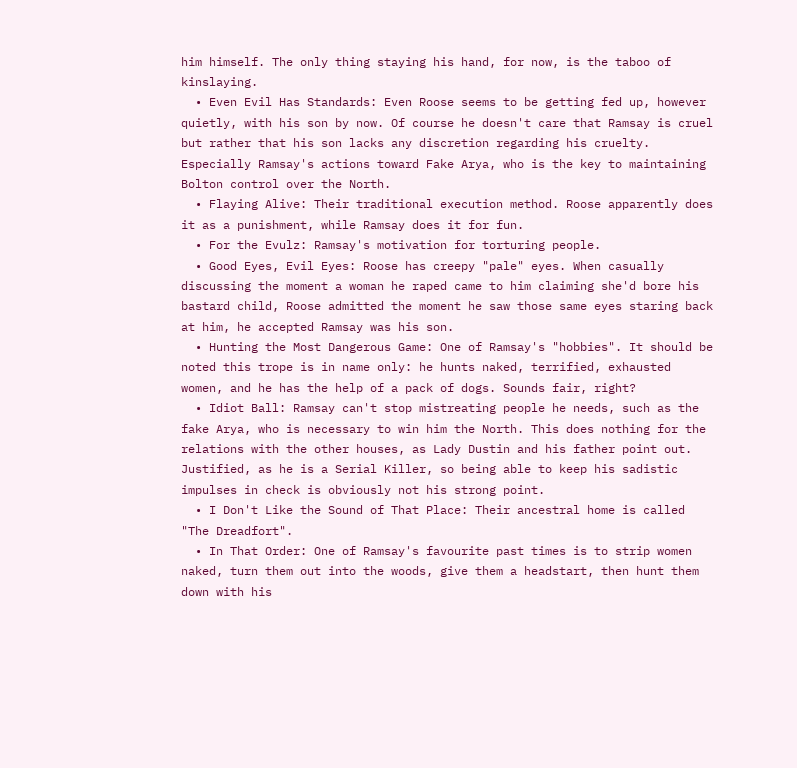him himself. The only thing staying his hand, for now, is the taboo of kinslaying.
  • Even Evil Has Standards: Even Roose seems to be getting fed up, however quietly, with his son by now. Of course he doesn't care that Ramsay is cruel but rather that his son lacks any discretion regarding his cruelty. Especially Ramsay's actions toward Fake Arya, who is the key to maintaining Bolton control over the North.
  • Flaying Alive: Their traditional execution method. Roose apparently does it as a punishment, while Ramsay does it for fun.
  • For the Evulz: Ramsay's motivation for torturing people.
  • Good Eyes, Evil Eyes: Roose has creepy "pale" eyes. When casually discussing the moment a woman he raped came to him claiming she'd bore his bastard child, Roose admitted the moment he saw those same eyes staring back at him, he accepted Ramsay was his son.
  • Hunting the Most Dangerous Game: One of Ramsay's "hobbies". It should be noted this trope is in name only: he hunts naked, terrified, exhausted women, and he has the help of a pack of dogs. Sounds fair, right?
  • Idiot Ball: Ramsay can't stop mistreating people he needs, such as the fake Arya, who is necessary to win him the North. This does nothing for the relations with the other houses, as Lady Dustin and his father point out. Justified, as he is a Serial Killer, so being able to keep his sadistic impulses in check is obviously not his strong point.
  • I Don't Like the Sound of That Place: Their ancestral home is called "The Dreadfort".
  • In That Order: One of Ramsay's favourite past times is to strip women naked, turn them out into the woods, give them a headstart, then hunt them down with his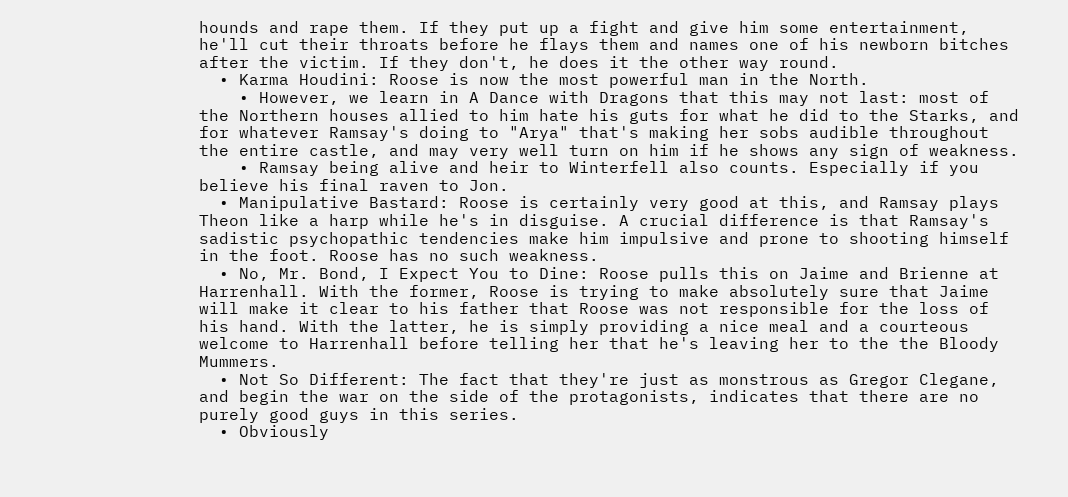hounds and rape them. If they put up a fight and give him some entertainment, he'll cut their throats before he flays them and names one of his newborn bitches after the victim. If they don't, he does it the other way round.
  • Karma Houdini: Roose is now the most powerful man in the North.
    • However, we learn in A Dance with Dragons that this may not last: most of the Northern houses allied to him hate his guts for what he did to the Starks, and for whatever Ramsay's doing to "Arya" that's making her sobs audible throughout the entire castle, and may very well turn on him if he shows any sign of weakness.
    • Ramsay being alive and heir to Winterfell also counts. Especially if you believe his final raven to Jon.
  • Manipulative Bastard: Roose is certainly very good at this, and Ramsay plays Theon like a harp while he's in disguise. A crucial difference is that Ramsay's sadistic psychopathic tendencies make him impulsive and prone to shooting himself in the foot. Roose has no such weakness.
  • No, Mr. Bond, I Expect You to Dine: Roose pulls this on Jaime and Brienne at Harrenhall. With the former, Roose is trying to make absolutely sure that Jaime will make it clear to his father that Roose was not responsible for the loss of his hand. With the latter, he is simply providing a nice meal and a courteous welcome to Harrenhall before telling her that he's leaving her to the the Bloody Mummers.
  • Not So Different: The fact that they're just as monstrous as Gregor Clegane, and begin the war on the side of the protagonists, indicates that there are no purely good guys in this series.
  • Obviously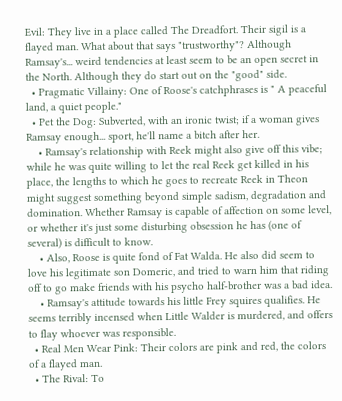Evil: They live in a place called The Dreadfort. Their sigil is a flayed man. What about that says "trustworthy"? Although Ramsay's... weird tendencies at least seem to be an open secret in the North. Although they do start out on the "good" side.
  • Pragmatic Villainy: One of Roose's catchphrases is " A peaceful land, a quiet people."
  • Pet the Dog: Subverted, with an ironic twist; if a woman gives Ramsay enough... sport, he'll name a bitch after her.
    • Ramsay's relationship with Reek might also give off this vibe; while he was quite willing to let the real Reek get killed in his place, the lengths to which he goes to recreate Reek in Theon might suggest something beyond simple sadism, degradation and domination. Whether Ramsay is capable of affection on some level, or whether it's just some disturbing obsession he has (one of several) is difficult to know.
    • Also, Roose is quite fond of Fat Walda. He also did seem to love his legitimate son Domeric, and tried to warn him that riding off to go make friends with his psycho half-brother was a bad idea.
    • Ramsay's attitude towards his little Frey squires qualifies. He seems terribly incensed when Little Walder is murdered, and offers to flay whoever was responsible.
  • Real Men Wear Pink: Their colors are pink and red, the colors of a flayed man.
  • The Rival: To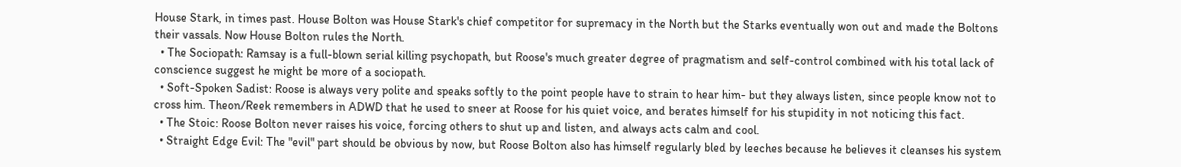House Stark, in times past. House Bolton was House Stark's chief competitor for supremacy in the North but the Starks eventually won out and made the Boltons their vassals. Now House Bolton rules the North.
  • The Sociopath: Ramsay is a full-blown serial killing psychopath, but Roose's much greater degree of pragmatism and self-control combined with his total lack of conscience suggest he might be more of a sociopath.
  • Soft-Spoken Sadist: Roose is always very polite and speaks softly to the point people have to strain to hear him- but they always listen, since people know not to cross him. Theon/Reek remembers in ADWD that he used to sneer at Roose for his quiet voice, and berates himself for his stupidity in not noticing this fact.
  • The Stoic: Roose Bolton never raises his voice, forcing others to shut up and listen, and always acts calm and cool.
  • Straight Edge Evil: The "evil" part should be obvious by now, but Roose Bolton also has himself regularly bled by leeches because he believes it cleanses his system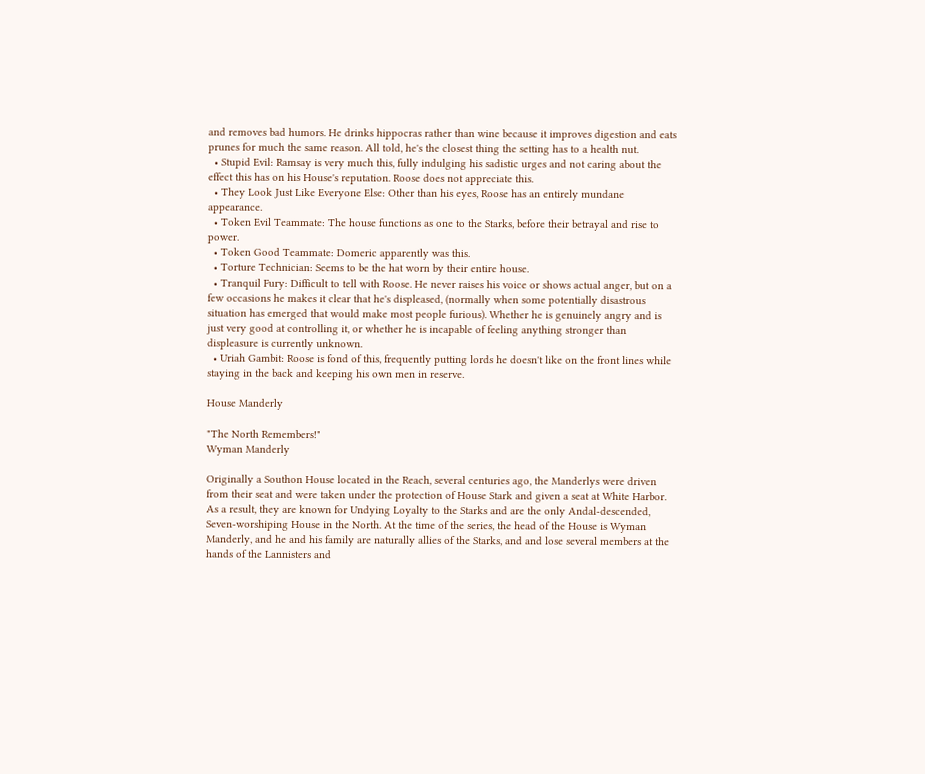and removes bad humors. He drinks hippocras rather than wine because it improves digestion and eats prunes for much the same reason. All told, he's the closest thing the setting has to a health nut.
  • Stupid Evil: Ramsay is very much this, fully indulging his sadistic urges and not caring about the effect this has on his House's reputation. Roose does not appreciate this.
  • They Look Just Like Everyone Else: Other than his eyes, Roose has an entirely mundane appearance.
  • Token Evil Teammate: The house functions as one to the Starks, before their betrayal and rise to power.
  • Token Good Teammate: Domeric apparently was this.
  • Torture Technician: Seems to be the hat worn by their entire house.
  • Tranquil Fury: Difficult to tell with Roose. He never raises his voice or shows actual anger, but on a few occasions he makes it clear that he's displeased, (normally when some potentially disastrous situation has emerged that would make most people furious). Whether he is genuinely angry and is just very good at controlling it, or whether he is incapable of feeling anything stronger than displeasure is currently unknown.
  • Uriah Gambit: Roose is fond of this, frequently putting lords he doesn't like on the front lines while staying in the back and keeping his own men in reserve.

House Manderly

"The North Remembers!"
Wyman Manderly

Originally a Southon House located in the Reach, several centuries ago, the Manderlys were driven from their seat and were taken under the protection of House Stark and given a seat at White Harbor. As a result, they are known for Undying Loyalty to the Starks and are the only Andal-descended, Seven-worshiping House in the North. At the time of the series, the head of the House is Wyman Manderly, and he and his family are naturally allies of the Starks, and and lose several members at the hands of the Lannisters and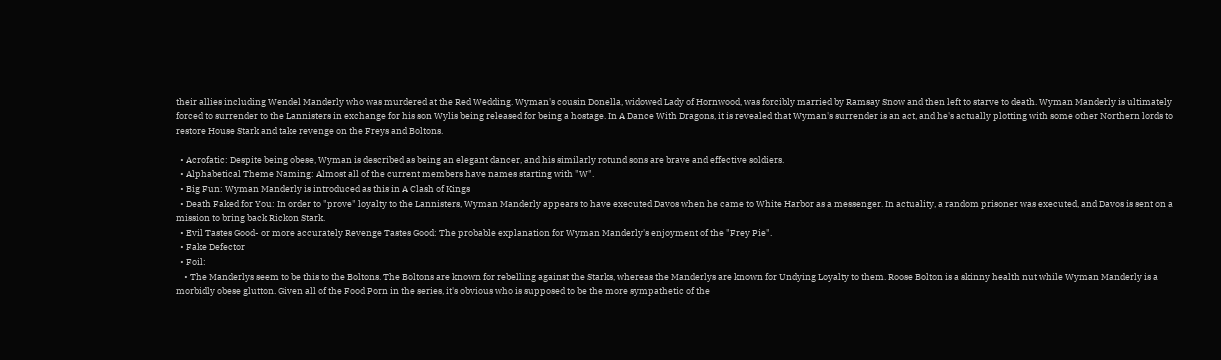their allies including Wendel Manderly who was murdered at the Red Wedding. Wyman's cousin Donella, widowed Lady of Hornwood, was forcibly married by Ramsay Snow and then left to starve to death. Wyman Manderly is ultimately forced to surrender to the Lannisters in exchange for his son Wylis being released for being a hostage. In A Dance With Dragons, it is revealed that Wyman's surrender is an act, and he's actually plotting with some other Northern lords to restore House Stark and take revenge on the Freys and Boltons.

  • Acrofatic: Despite being obese, Wyman is described as being an elegant dancer, and his similarly rotund sons are brave and effective soldiers.
  • Alphabetical Theme Naming: Almost all of the current members have names starting with "W".
  • Big Fun: Wyman Manderly is introduced as this in A Clash of Kings
  • Death Faked for You: In order to "prove" loyalty to the Lannisters, Wyman Manderly appears to have executed Davos when he came to White Harbor as a messenger. In actuality, a random prisoner was executed, and Davos is sent on a mission to bring back Rickon Stark.
  • Evil Tastes Good- or more accurately Revenge Tastes Good: The probable explanation for Wyman Manderly's enjoyment of the "Frey Pie".
  • Fake Defector
  • Foil:
    • The Manderlys seem to be this to the Boltons. The Boltons are known for rebelling against the Starks, whereas the Manderlys are known for Undying Loyalty to them. Roose Bolton is a skinny health nut while Wyman Manderly is a morbidly obese glutton. Given all of the Food Porn in the series, it's obvious who is supposed to be the more sympathetic of the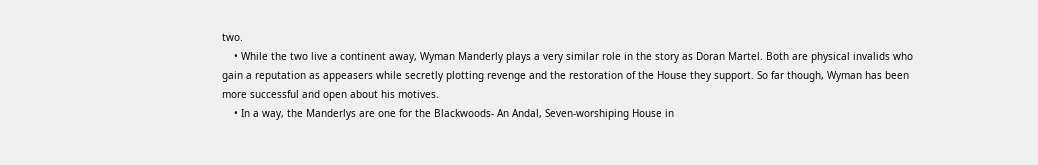two.
    • While the two live a continent away, Wyman Manderly plays a very similar role in the story as Doran Martel. Both are physical invalids who gain a reputation as appeasers while secretly plotting revenge and the restoration of the House they support. So far though, Wyman has been more successful and open about his motives.
    • In a way, the Manderlys are one for the Blackwoods- An Andal, Seven-worshiping House in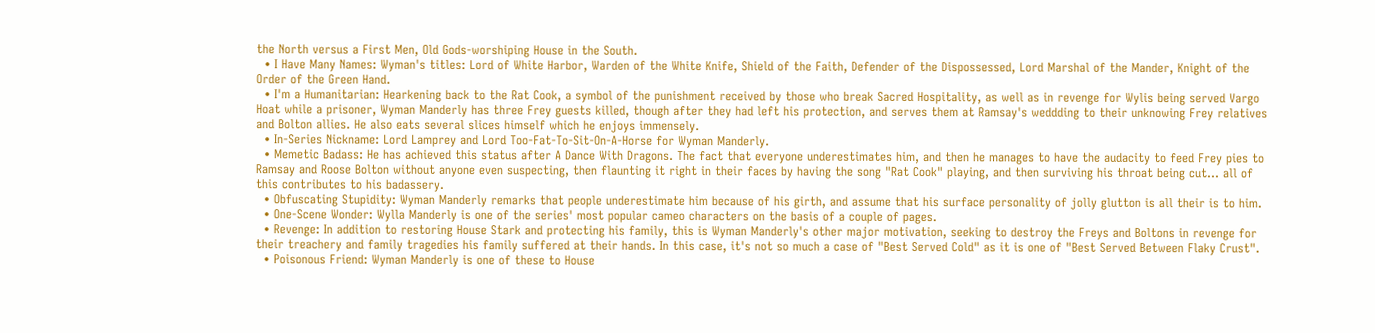the North versus a First Men, Old Gods-worshiping House in the South.
  • I Have Many Names: Wyman's titles: Lord of White Harbor, Warden of the White Knife, Shield of the Faith, Defender of the Dispossessed, Lord Marshal of the Mander, Knight of the Order of the Green Hand.
  • I'm a Humanitarian: Hearkening back to the Rat Cook, a symbol of the punishment received by those who break Sacred Hospitality, as well as in revenge for Wylis being served Vargo Hoat while a prisoner, Wyman Manderly has three Frey guests killed, though after they had left his protection, and serves them at Ramsay's weddding to their unknowing Frey relatives and Bolton allies. He also eats several slices himself which he enjoys immensely.
  • In-Series Nickname: Lord Lamprey and Lord Too-Fat-To-Sit-On-A-Horse for Wyman Manderly.
  • Memetic Badass: He has achieved this status after A Dance With Dragons. The fact that everyone underestimates him, and then he manages to have the audacity to feed Frey pies to Ramsay and Roose Bolton without anyone even suspecting, then flaunting it right in their faces by having the song "Rat Cook" playing, and then surviving his throat being cut... all of this contributes to his badassery.
  • Obfuscating Stupidity: Wyman Manderly remarks that people underestimate him because of his girth, and assume that his surface personality of jolly glutton is all their is to him.
  • One-Scene Wonder: Wylla Manderly is one of the series' most popular cameo characters on the basis of a couple of pages.
  • Revenge: In addition to restoring House Stark and protecting his family, this is Wyman Manderly's other major motivation, seeking to destroy the Freys and Boltons in revenge for their treachery and family tragedies his family suffered at their hands. In this case, it's not so much a case of "Best Served Cold" as it is one of "Best Served Between Flaky Crust".
  • Poisonous Friend: Wyman Manderly is one of these to House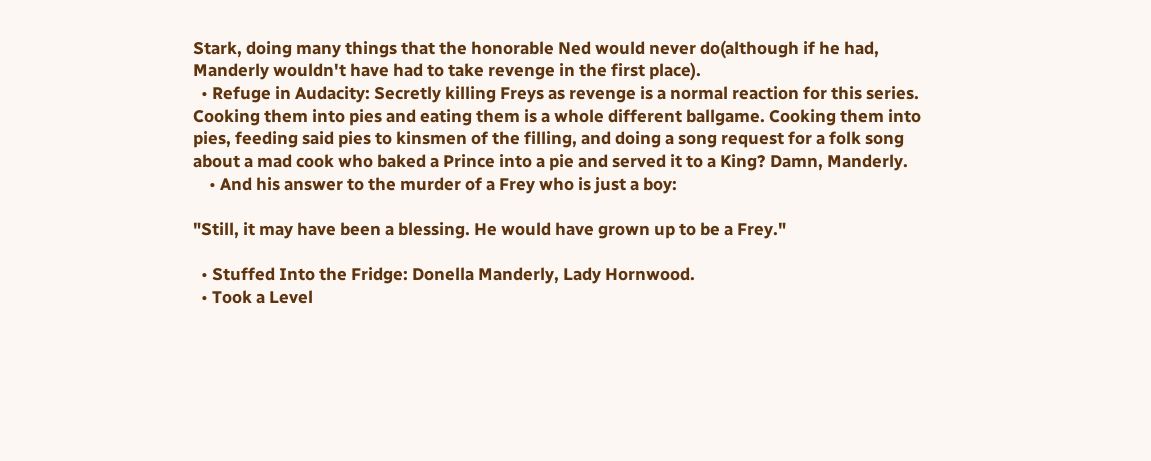Stark, doing many things that the honorable Ned would never do(although if he had, Manderly wouldn't have had to take revenge in the first place).
  • Refuge in Audacity: Secretly killing Freys as revenge is a normal reaction for this series. Cooking them into pies and eating them is a whole different ballgame. Cooking them into pies, feeding said pies to kinsmen of the filling, and doing a song request for a folk song about a mad cook who baked a Prince into a pie and served it to a King? Damn, Manderly.
    • And his answer to the murder of a Frey who is just a boy:

"Still, it may have been a blessing. He would have grown up to be a Frey."

  • Stuffed Into the Fridge: Donella Manderly, Lady Hornwood.
  • Took a Level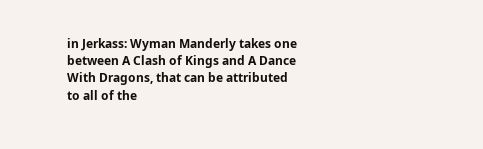in Jerkass: Wyman Manderly takes one between A Clash of Kings and A Dance With Dragons, that can be attributed to all of the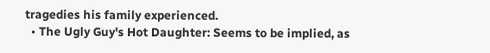tragedies his family experienced.
  • The Ugly Guy's Hot Daughter: Seems to be implied, as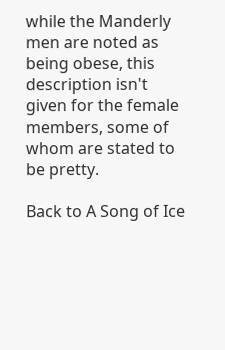while the Manderly men are noted as being obese, this description isn't given for the female members, some of whom are stated to be pretty.

Back to A Song of Ice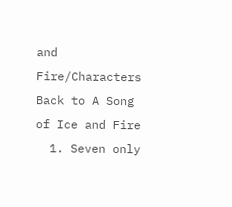and Fire/Characters
Back to A Song of Ice and Fire
  1. Seven only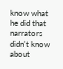know what he did that narrators didn't know about